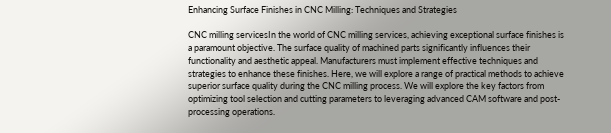Enhancing Surface Finishes in CNC Milling: Techniques and Strategies

CNC milling servicesIn the world of CNC milling services, achieving exceptional surface finishes is a paramount objective. The surface quality of machined parts significantly influences their functionality and aesthetic appeal. Manufacturers must implement effective techniques and strategies to enhance these finishes. Here, we will explore a range of practical methods to achieve superior surface quality during the CNC milling process. We will explore the key factors from optimizing tool selection and cutting parameters to leveraging advanced CAM software and post-processing operations.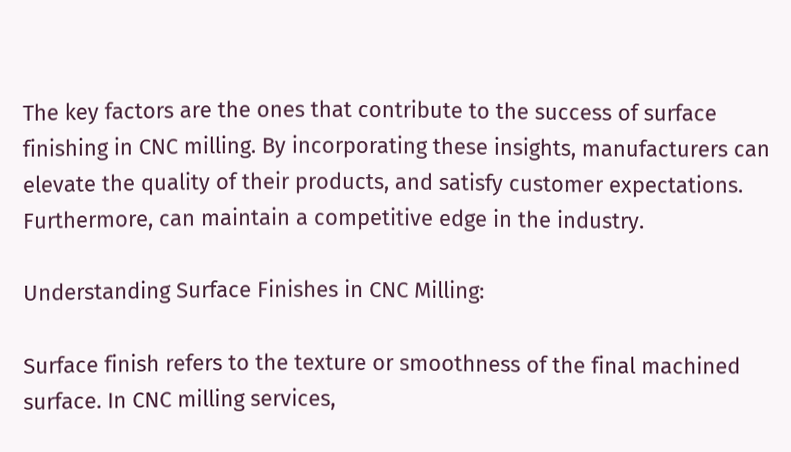The key factors are the ones that contribute to the success of surface finishing in CNC milling. By incorporating these insights, manufacturers can elevate the quality of their products, and satisfy customer expectations. Furthermore, can maintain a competitive edge in the industry.

Understanding Surface Finishes in CNC Milling:

Surface finish refers to the texture or smoothness of the final machined surface. In CNC milling services,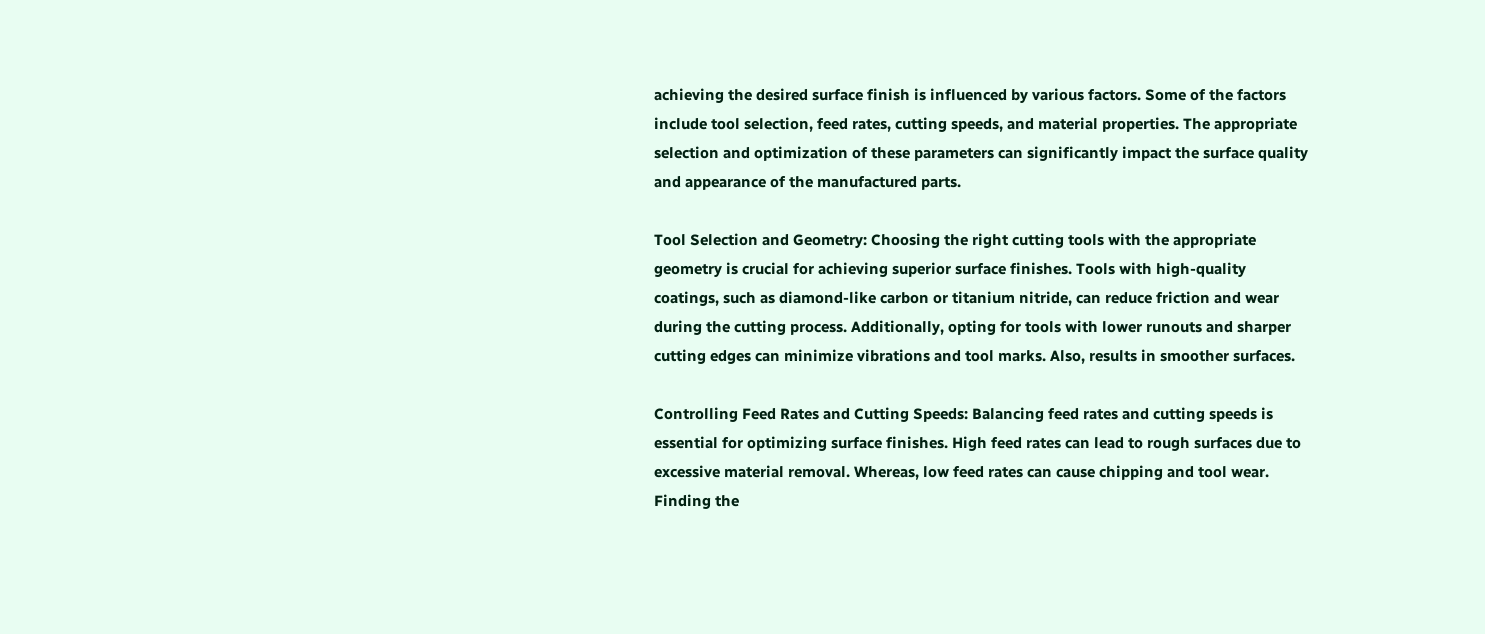achieving the desired surface finish is influenced by various factors. Some of the factors include tool selection, feed rates, cutting speeds, and material properties. The appropriate selection and optimization of these parameters can significantly impact the surface quality and appearance of the manufactured parts.

Tool Selection and Geometry: Choosing the right cutting tools with the appropriate geometry is crucial for achieving superior surface finishes. Tools with high-quality coatings, such as diamond-like carbon or titanium nitride, can reduce friction and wear during the cutting process. Additionally, opting for tools with lower runouts and sharper cutting edges can minimize vibrations and tool marks. Also, results in smoother surfaces.

Controlling Feed Rates and Cutting Speeds: Balancing feed rates and cutting speeds is essential for optimizing surface finishes. High feed rates can lead to rough surfaces due to excessive material removal. Whereas, low feed rates can cause chipping and tool wear. Finding the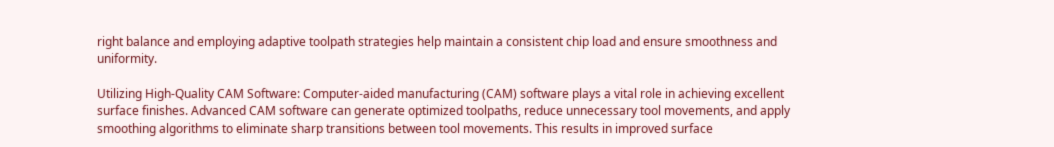right balance and employing adaptive toolpath strategies help maintain a consistent chip load and ensure smoothness and uniformity.

Utilizing High-Quality CAM Software: Computer-aided manufacturing (CAM) software plays a vital role in achieving excellent surface finishes. Advanced CAM software can generate optimized toolpaths, reduce unnecessary tool movements, and apply smoothing algorithms to eliminate sharp transitions between tool movements. This results in improved surface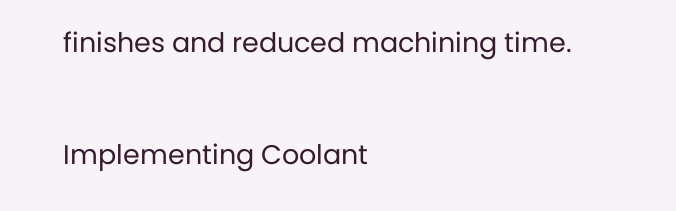finishes and reduced machining time.

Implementing Coolant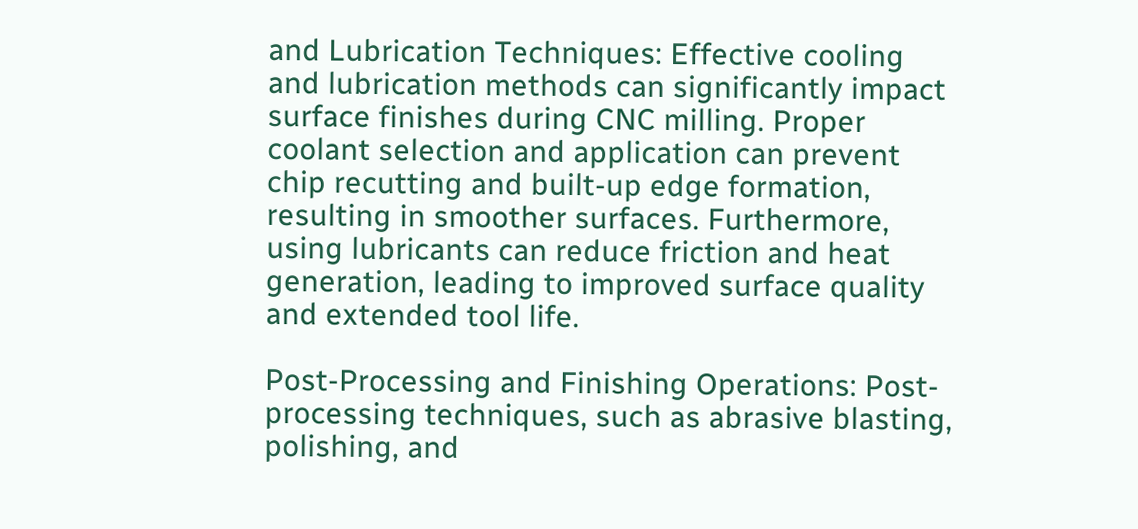and Lubrication Techniques: Effective cooling and lubrication methods can significantly impact surface finishes during CNC milling. Proper coolant selection and application can prevent chip recutting and built-up edge formation, resulting in smoother surfaces. Furthermore, using lubricants can reduce friction and heat generation, leading to improved surface quality and extended tool life.

Post-Processing and Finishing Operations: Post-processing techniques, such as abrasive blasting, polishing, and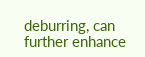deburring, can further enhance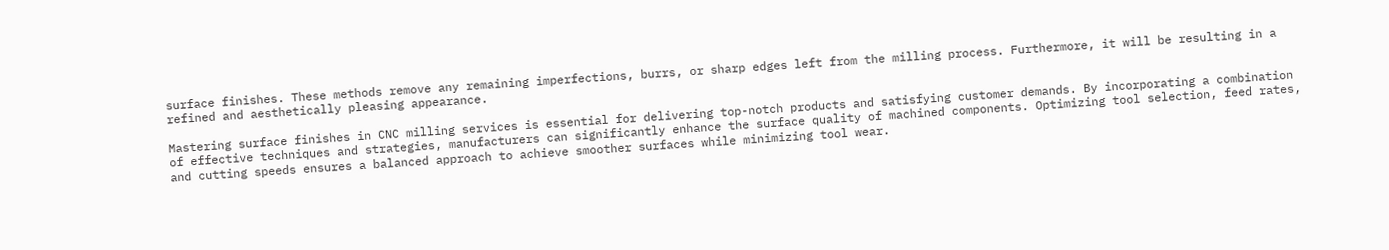surface finishes. These methods remove any remaining imperfections, burrs, or sharp edges left from the milling process. Furthermore, it will be resulting in a refined and aesthetically pleasing appearance.

Mastering surface finishes in CNC milling services is essential for delivering top-notch products and satisfying customer demands. By incorporating a combination of effective techniques and strategies, manufacturers can significantly enhance the surface quality of machined components. Optimizing tool selection, feed rates, and cutting speeds ensures a balanced approach to achieve smoother surfaces while minimizing tool wear.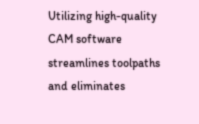Utilizing high-quality CAM software streamlines toolpaths and eliminates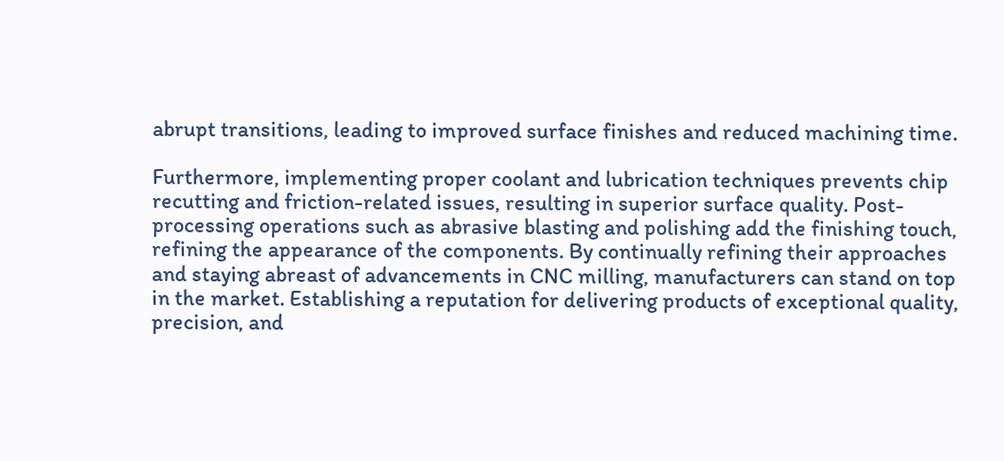abrupt transitions, leading to improved surface finishes and reduced machining time.

Furthermore, implementing proper coolant and lubrication techniques prevents chip recutting and friction-related issues, resulting in superior surface quality. Post-processing operations such as abrasive blasting and polishing add the finishing touch, refining the appearance of the components. By continually refining their approaches and staying abreast of advancements in CNC milling, manufacturers can stand on top in the market. Establishing a reputation for delivering products of exceptional quality, precision, and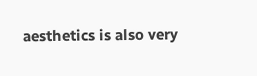aesthetics is also very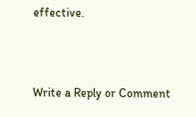effective.



Write a Reply or Comment